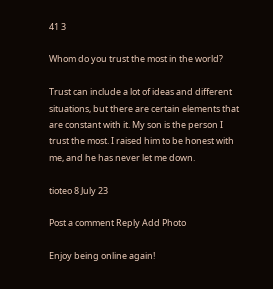41 3

Whom do you trust the most in the world?

Trust can include a lot of ideas and different situations, but there are certain elements that are constant with it. My son is the person I trust the most. I raised him to be honest with me, and he has never let me down.

tioteo 8 July 23

Post a comment Reply Add Photo

Enjoy being online again!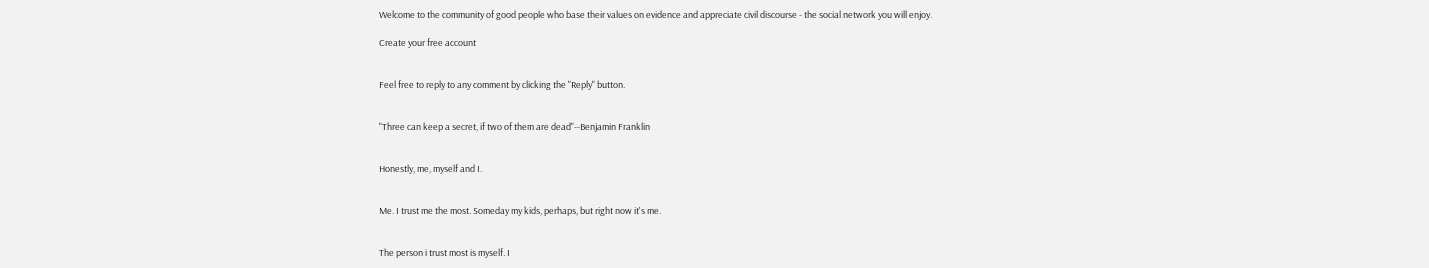Welcome to the community of good people who base their values on evidence and appreciate civil discourse - the social network you will enjoy.

Create your free account


Feel free to reply to any comment by clicking the "Reply" button.


"Three can keep a secret, if two of them are dead"--Benjamin Franklin


Honestly, me, myself and I.


Me. I trust me the most. Someday my kids, perhaps, but right now it's me.


The person i trust most is myself. I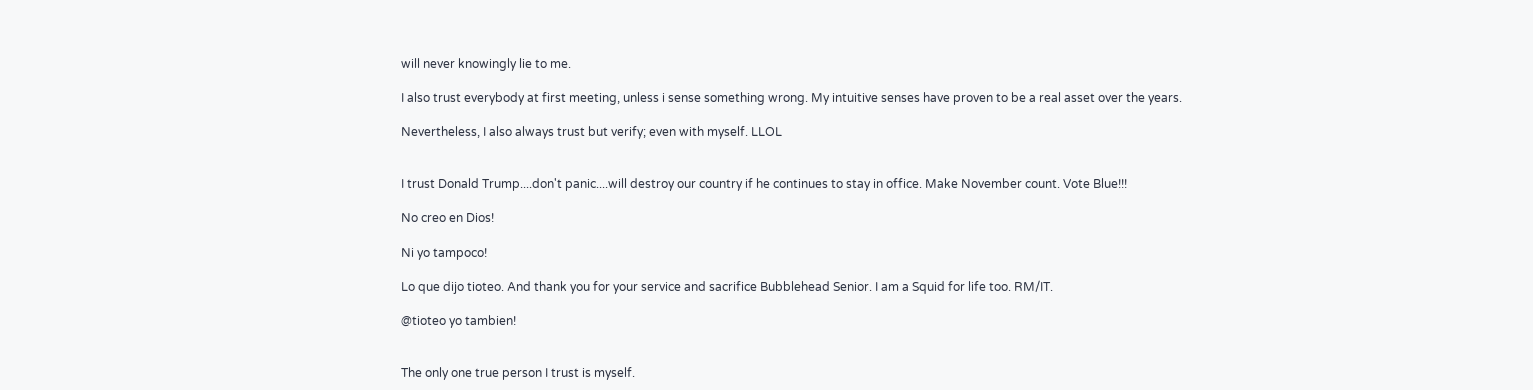will never knowingly lie to me.

I also trust everybody at first meeting, unless i sense something wrong. My intuitive senses have proven to be a real asset over the years.

Nevertheless, I also always trust but verify; even with myself. LLOL


I trust Donald Trump....don't panic....will destroy our country if he continues to stay in office. Make November count. Vote Blue!!!

No creo en Dios!

Ni yo tampoco!

Lo que dijo tioteo. And thank you for your service and sacrifice Bubblehead Senior. I am a Squid for life too. RM/IT.

@tioteo yo tambien!


The only one true person I trust is myself.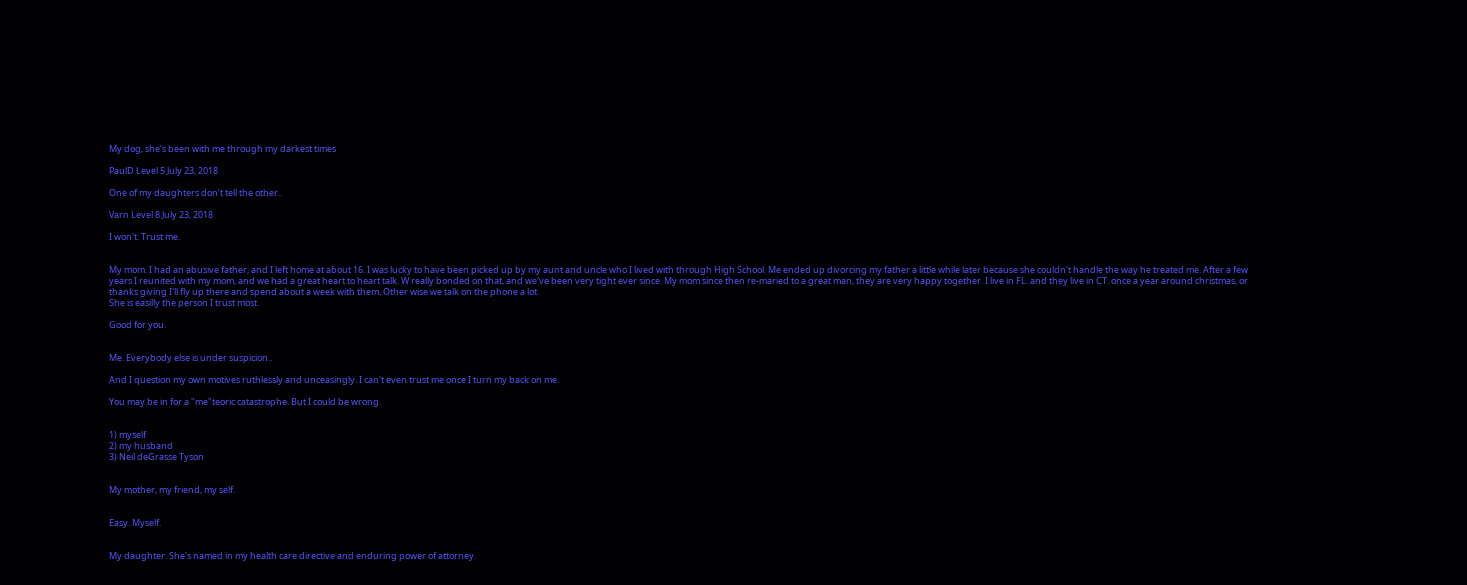My dog, she’s been with me through my darkest times

PaulD Level 5 July 23, 2018

One of my daughters don’t tell the other..

Varn Level 8 July 23, 2018

I won't. Trust me.


My mom. I had an abusive father, and I left home at about 16. I was lucky to have been picked up by my aunt and uncle who I lived with through High School. Me ended up divorcing my father a little while later because she couldn't handle the way he treated me. After a few years I reunited with my mom, and we had a great heart to heart talk. W really bonded on that, and we've been very tight ever since. My mom since then re-maried to a great man, they are very happy together. I live in FL. and they live in CT. once a year around christmas, or thanks giving I'll fly up there and spend about a week with them. Other wise we talk on the phone a lot.
She is easilly the person I trust most.

Good for you.


Me. Everybody else is under suspicion..

And I question my own motives ruthlessly and unceasingly. I can't even trust me once I turn my back on me.

You may be in for a "me"teoric catastrophe. But I could be wrong.


1) myself
2) my husband
3) Neil deGrasse Tyson


My mother, my friend, my self.


Easy. Myself.


My daughter. She's named in my health care directive and enduring power of attorney.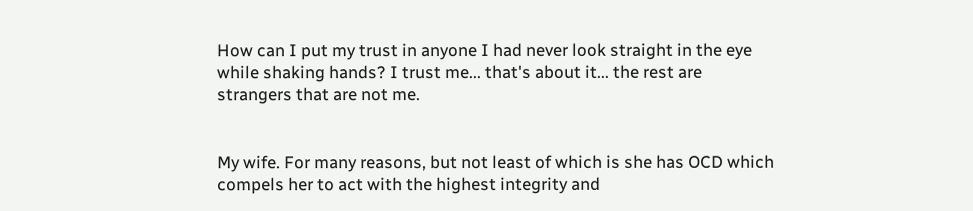How can I put my trust in anyone I had never look straight in the eye while shaking hands? I trust me... that's about it... the rest are strangers that are not me.


My wife. For many reasons, but not least of which is she has OCD which compels her to act with the highest integrity and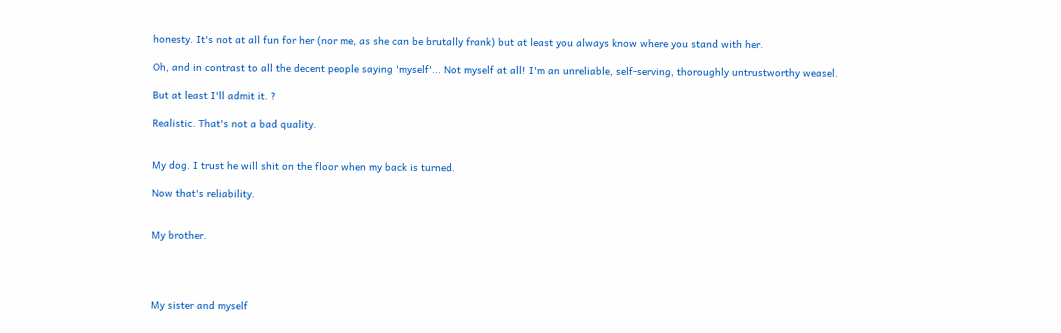honesty. It's not at all fun for her (nor me, as she can be brutally frank) but at least you always know where you stand with her.

Oh, and in contrast to all the decent people saying 'myself'... Not myself at all! I'm an unreliable, self-serving, thoroughly untrustworthy weasel.

But at least I'll admit it. ?

Realistic. That's not a bad quality.


My dog. I trust he will shit on the floor when my back is turned.

Now that's reliability.


My brother.




My sister and myself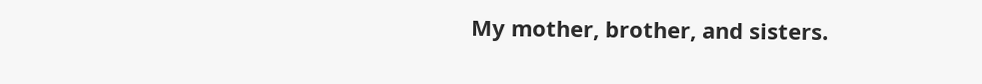My mother, brother, and sisters.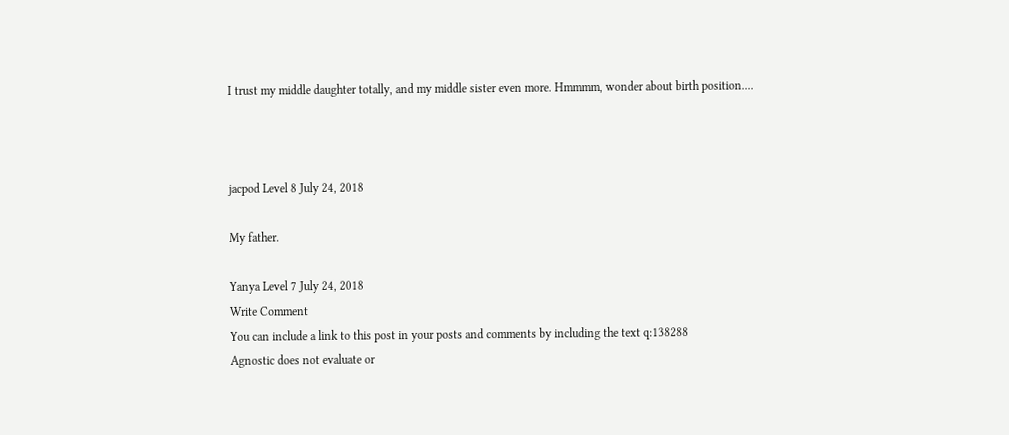I trust my middle daughter totally, and my middle sister even more. Hmmmm, wonder about birth position....



jacpod Level 8 July 24, 2018

My father.

Yanya Level 7 July 24, 2018
Write Comment
You can include a link to this post in your posts and comments by including the text q:138288
Agnostic does not evaluate or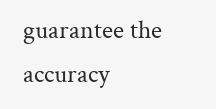guarantee the accuracy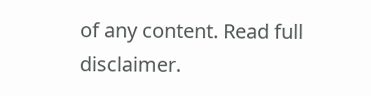of any content. Read full disclaimer.